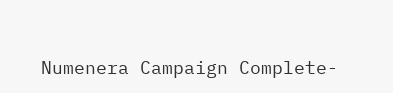Numenera Campaign Complete-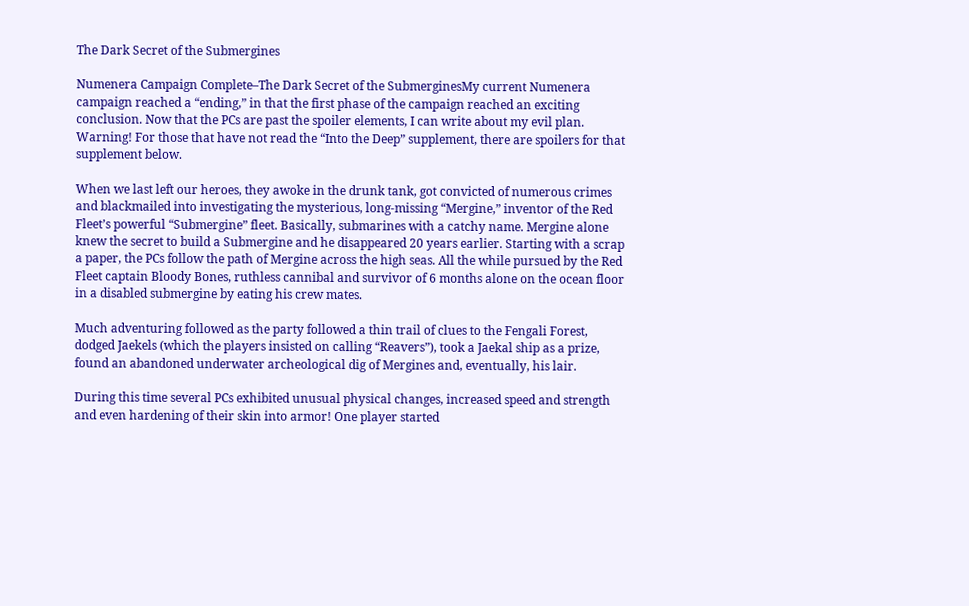The Dark Secret of the Submergines

Numenera Campaign Complete–The Dark Secret of the SubmerginesMy current Numenera campaign reached a “ending,” in that the first phase of the campaign reached an exciting conclusion. Now that the PCs are past the spoiler elements, I can write about my evil plan. Warning! For those that have not read the “Into the Deep” supplement, there are spoilers for that supplement below.

When we last left our heroes, they awoke in the drunk tank, got convicted of numerous crimes and blackmailed into investigating the mysterious, long-missing “Mergine,” inventor of the Red Fleet’s powerful “Submergine” fleet. Basically, submarines with a catchy name. Mergine alone knew the secret to build a Submergine and he disappeared 20 years earlier. Starting with a scrap a paper, the PCs follow the path of Mergine across the high seas. All the while pursued by the Red Fleet captain Bloody Bones, ruthless cannibal and survivor of 6 months alone on the ocean floor in a disabled submergine by eating his crew mates.

Much adventuring followed as the party followed a thin trail of clues to the Fengali Forest, dodged Jaekels (which the players insisted on calling “Reavers”), took a Jaekal ship as a prize, found an abandoned underwater archeological dig of Mergines and, eventually, his lair.

During this time several PCs exhibited unusual physical changes, increased speed and strength and even hardening of their skin into armor! One player started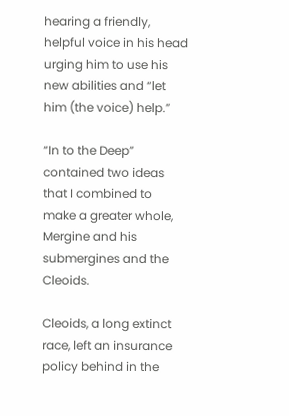hearing a friendly, helpful voice in his head urging him to use his new abilities and “let him (the voice) help.”

“In to the Deep” contained two ideas that I combined to make a greater whole, Mergine and his submergines and the Cleoids.

Cleoids, a long extinct race, left an insurance policy behind in the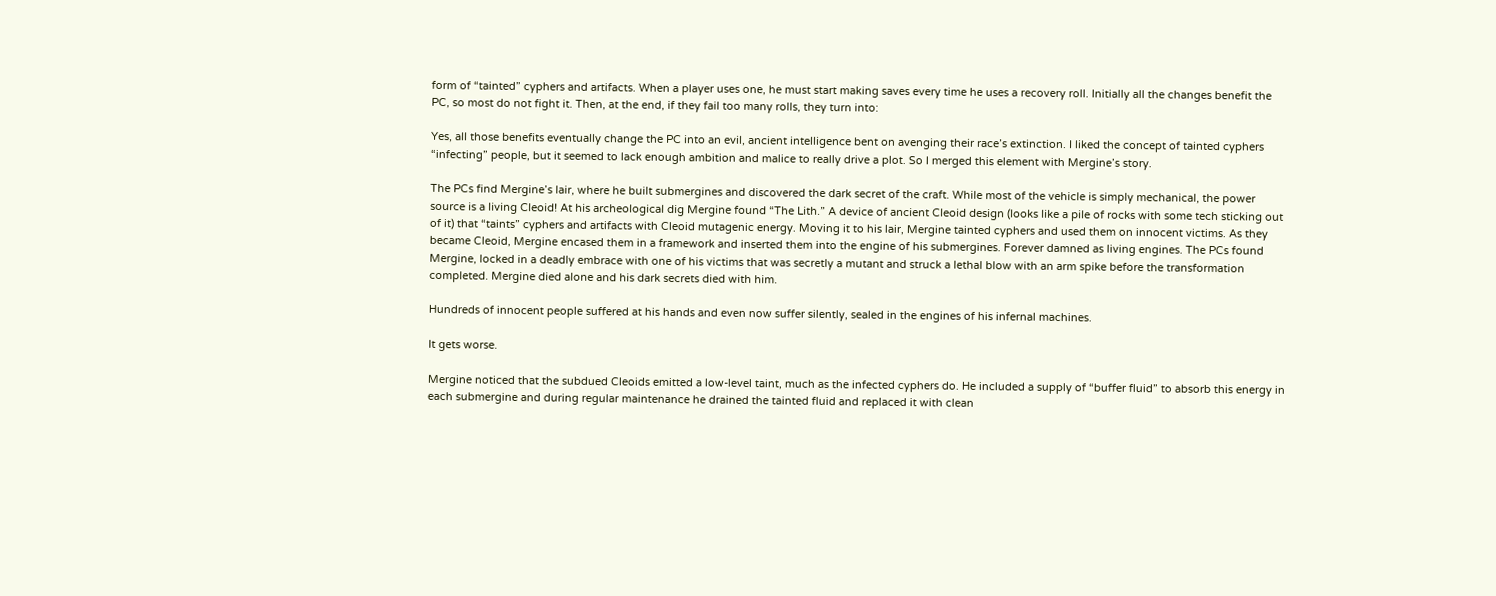form of “tainted” cyphers and artifacts. When a player uses one, he must start making saves every time he uses a recovery roll. Initially all the changes benefit the PC, so most do not fight it. Then, at the end, if they fail too many rolls, they turn into:

Yes, all those benefits eventually change the PC into an evil, ancient intelligence bent on avenging their race’s extinction. I liked the concept of tainted cyphers “infecting” people, but it seemed to lack enough ambition and malice to really drive a plot. So I merged this element with Mergine’s story.

The PCs find Mergine’s lair, where he built submergines and discovered the dark secret of the craft. While most of the vehicle is simply mechanical, the power source is a living Cleoid! At his archeological dig Mergine found “The Lith.” A device of ancient Cleoid design (looks like a pile of rocks with some tech sticking out of it) that “taints” cyphers and artifacts with Cleoid mutagenic energy. Moving it to his lair, Mergine tainted cyphers and used them on innocent victims. As they became Cleoid, Mergine encased them in a framework and inserted them into the engine of his submergines. Forever damned as living engines. The PCs found Mergine, locked in a deadly embrace with one of his victims that was secretly a mutant and struck a lethal blow with an arm spike before the transformation completed. Mergine died alone and his dark secrets died with him.

Hundreds of innocent people suffered at his hands and even now suffer silently, sealed in the engines of his infernal machines.

It gets worse.

Mergine noticed that the subdued Cleoids emitted a low-level taint, much as the infected cyphers do. He included a supply of “buffer fluid” to absorb this energy in each submergine and during regular maintenance he drained the tainted fluid and replaced it with clean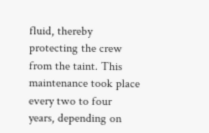fluid, thereby protecting the crew from the taint. This maintenance took place every two to four years, depending on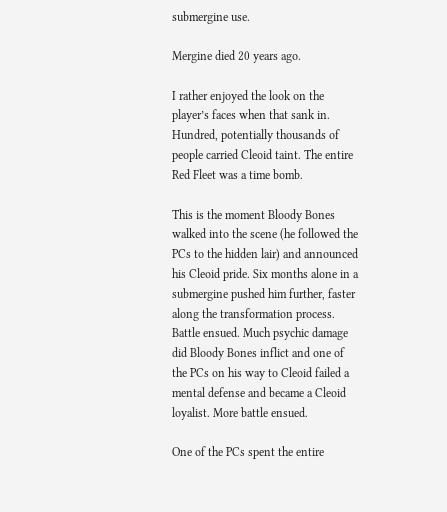submergine use.

Mergine died 20 years ago.

I rather enjoyed the look on the player’s faces when that sank in. Hundred, potentially thousands of people carried Cleoid taint. The entire Red Fleet was a time bomb.

This is the moment Bloody Bones walked into the scene (he followed the PCs to the hidden lair) and announced his Cleoid pride. Six months alone in a submergine pushed him further, faster along the transformation process. Battle ensued. Much psychic damage did Bloody Bones inflict and one of the PCs on his way to Cleoid failed a mental defense and became a Cleoid loyalist. More battle ensued.

One of the PCs spent the entire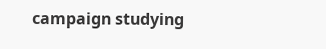campaign studying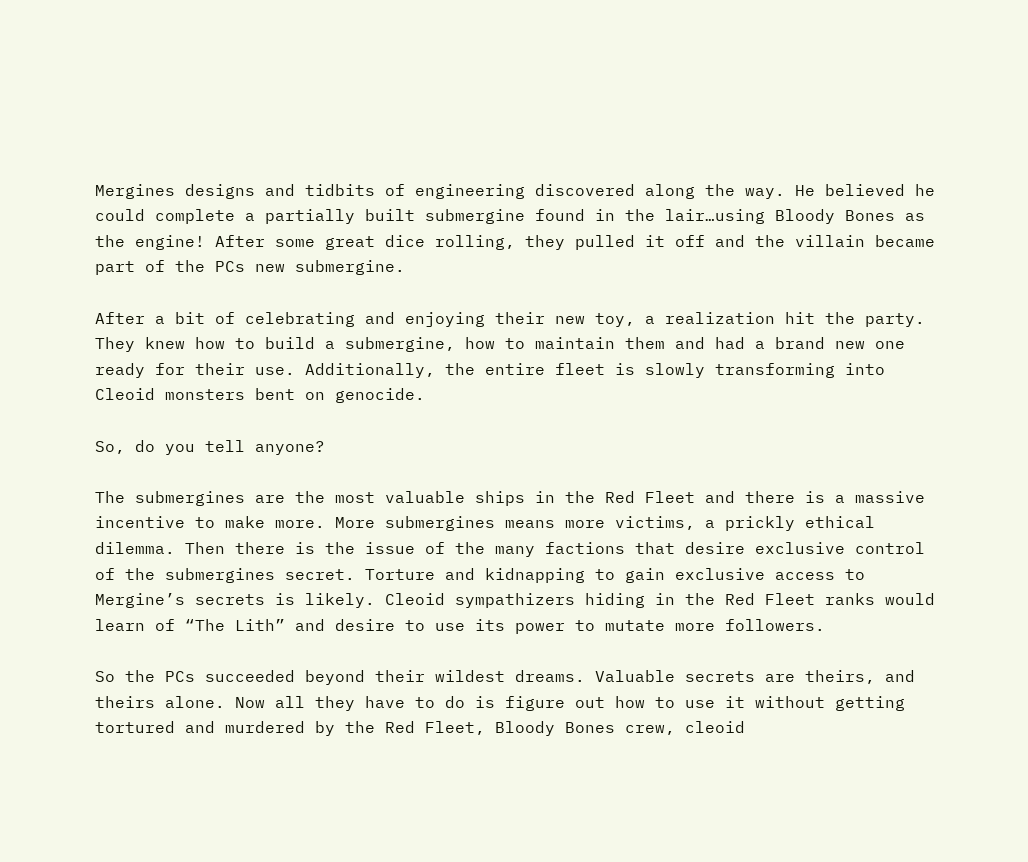Mergines designs and tidbits of engineering discovered along the way. He believed he could complete a partially built submergine found in the lair…using Bloody Bones as the engine! After some great dice rolling, they pulled it off and the villain became part of the PCs new submergine.

After a bit of celebrating and enjoying their new toy, a realization hit the party. They knew how to build a submergine, how to maintain them and had a brand new one ready for their use. Additionally, the entire fleet is slowly transforming into Cleoid monsters bent on genocide.

So, do you tell anyone?

The submergines are the most valuable ships in the Red Fleet and there is a massive incentive to make more. More submergines means more victims, a prickly ethical dilemma. Then there is the issue of the many factions that desire exclusive control of the submergines secret. Torture and kidnapping to gain exclusive access to Mergine’s secrets is likely. Cleoid sympathizers hiding in the Red Fleet ranks would learn of “The Lith” and desire to use its power to mutate more followers.

So the PCs succeeded beyond their wildest dreams. Valuable secrets are theirs, and theirs alone. Now all they have to do is figure out how to use it without getting tortured and murdered by the Red Fleet, Bloody Bones crew, cleoid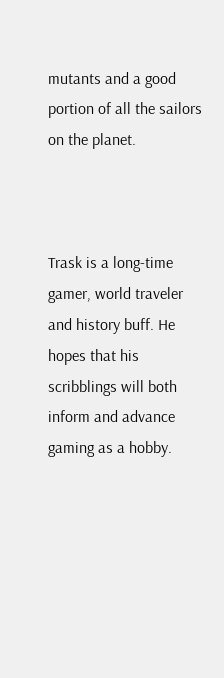mutants and a good portion of all the sailors on the planet.



Trask is a long-time gamer, world traveler and history buff. He hopes that his scribblings will both inform and advance gaming as a hobby.